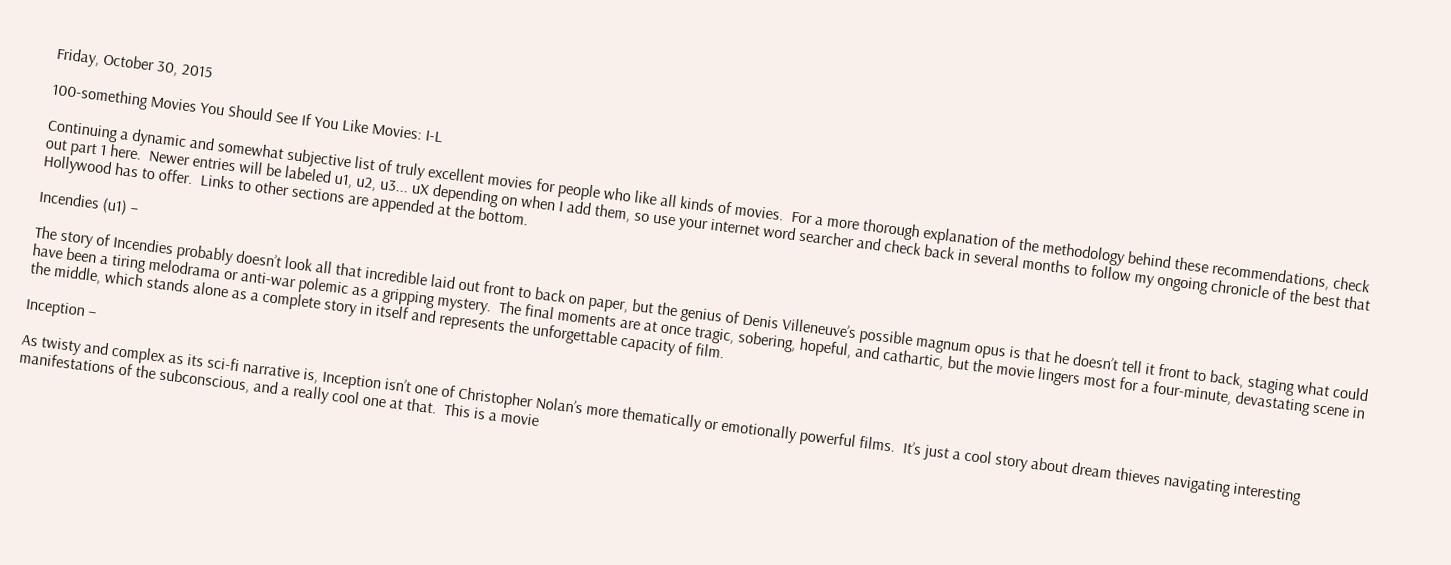Friday, October 30, 2015

100-something Movies You Should See If You Like Movies: I-L

Continuing a dynamic and somewhat subjective list of truly excellent movies for people who like all kinds of movies.  For a more thorough explanation of the methodology behind these recommendations, check out part 1 here.  Newer entries will be labeled u1, u2, u3... uX depending on when I add them, so use your internet word searcher and check back in several months to follow my ongoing chronicle of the best that Hollywood has to offer.  Links to other sections are appended at the bottom.

Incendies (u1) –

The story of Incendies probably doesn’t look all that incredible laid out front to back on paper, but the genius of Denis Villeneuve’s possible magnum opus is that he doesn’t tell it front to back, staging what could have been a tiring melodrama or anti-war polemic as a gripping mystery.  The final moments are at once tragic, sobering, hopeful, and cathartic, but the movie lingers most for a four-minute, devastating scene in the middle, which stands alone as a complete story in itself and represents the unforgettable capacity of film.

Inception –

As twisty and complex as its sci-fi narrative is, Inception isn’t one of Christopher Nolan’s more thematically or emotionally powerful films.  It’s just a cool story about dream thieves navigating interesting manifestations of the subconscious, and a really cool one at that.  This is a movie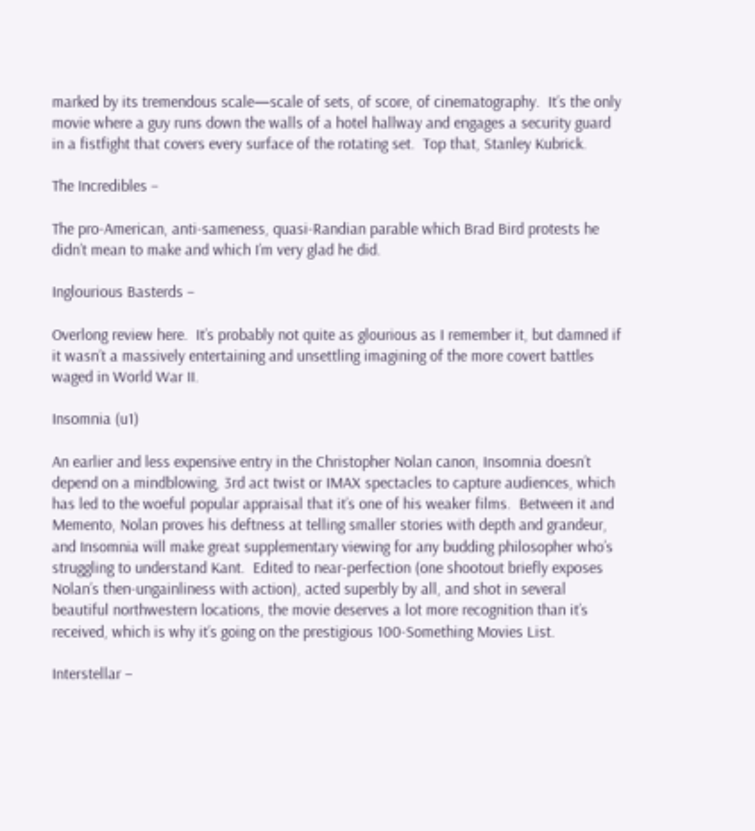marked by its tremendous scale—scale of sets, of score, of cinematography.  It’s the only movie where a guy runs down the walls of a hotel hallway and engages a security guard in a fistfight that covers every surface of the rotating set.  Top that, Stanley Kubrick.

The Incredibles –

The pro-American, anti-sameness, quasi-Randian parable which Brad Bird protests he didn’t mean to make and which I’m very glad he did.

Inglourious Basterds –

Overlong review here.  It’s probably not quite as glourious as I remember it, but damned if it wasn’t a massively entertaining and unsettling imagining of the more covert battles waged in World War II.

Insomnia (u1)

An earlier and less expensive entry in the Christopher Nolan canon, Insomnia doesn’t depend on a mindblowing, 3rd act twist or IMAX spectacles to capture audiences, which has led to the woeful popular appraisal that it’s one of his weaker films.  Between it and Memento, Nolan proves his deftness at telling smaller stories with depth and grandeur, and Insomnia will make great supplementary viewing for any budding philosopher who’s struggling to understand Kant.  Edited to near-perfection (one shootout briefly exposes Nolan’s then-ungainliness with action), acted superbly by all, and shot in several beautiful northwestern locations, the movie deserves a lot more recognition than it’s received, which is why it’s going on the prestigious 100-Something Movies List.

Interstellar –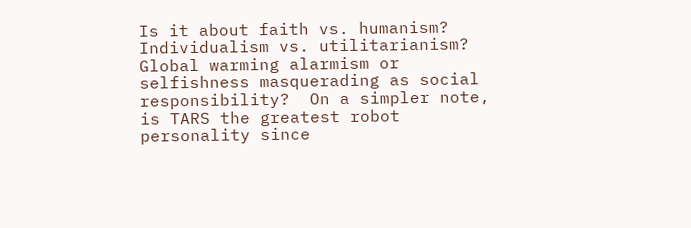Is it about faith vs. humanism?  Individualism vs. utilitarianism?  Global warming alarmism or selfishness masquerading as social responsibility?  On a simpler note, is TARS the greatest robot personality since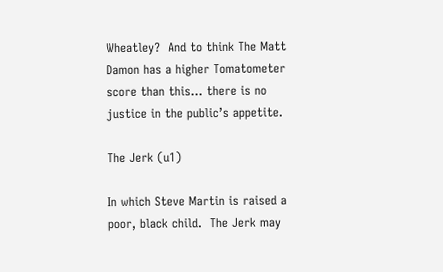Wheatley?  And to think The Matt Damon has a higher Tomatometer score than this... there is no justice in the public’s appetite.

The Jerk (u1)

In which Steve Martin is raised a poor, black child.  The Jerk may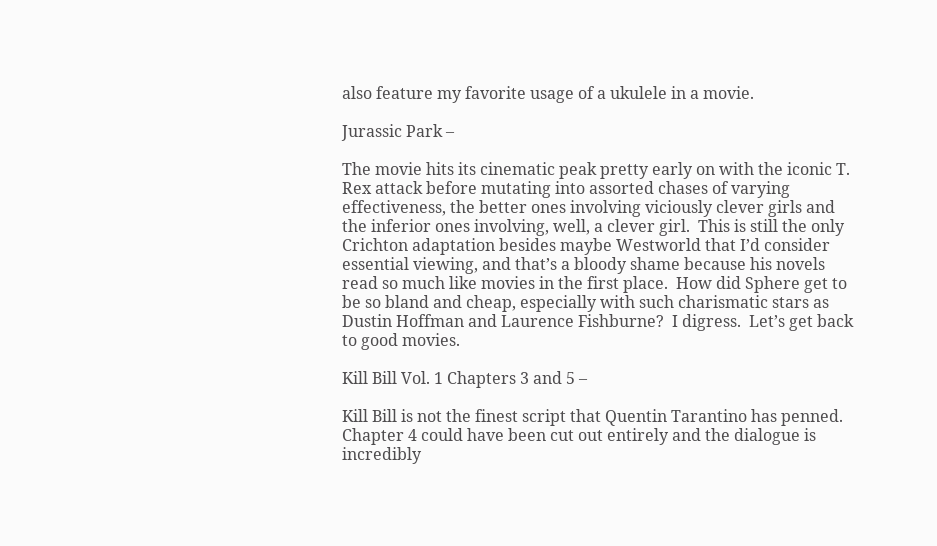also feature my favorite usage of a ukulele in a movie.

Jurassic Park –

The movie hits its cinematic peak pretty early on with the iconic T. Rex attack before mutating into assorted chases of varying effectiveness, the better ones involving viciously clever girls and the inferior ones involving, well, a clever girl.  This is still the only Crichton adaptation besides maybe Westworld that I’d consider essential viewing, and that’s a bloody shame because his novels read so much like movies in the first place.  How did Sphere get to be so bland and cheap, especially with such charismatic stars as Dustin Hoffman and Laurence Fishburne?  I digress.  Let’s get back to good movies.

Kill Bill Vol. 1 Chapters 3 and 5 –

Kill Bill is not the finest script that Quentin Tarantino has penned.  Chapter 4 could have been cut out entirely and the dialogue is incredibly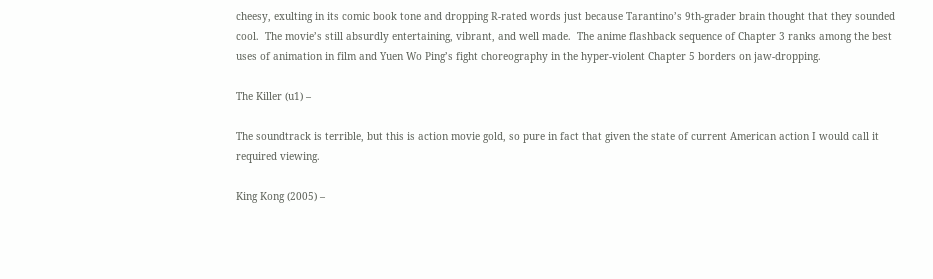cheesy, exulting in its comic book tone and dropping R-rated words just because Tarantino’s 9th-grader brain thought that they sounded cool.  The movie’s still absurdly entertaining, vibrant, and well made.  The anime flashback sequence of Chapter 3 ranks among the best uses of animation in film and Yuen Wo Ping’s fight choreography in the hyper-violent Chapter 5 borders on jaw-dropping.

The Killer (u1) –

The soundtrack is terrible, but this is action movie gold, so pure in fact that given the state of current American action I would call it required viewing.

King Kong (2005) –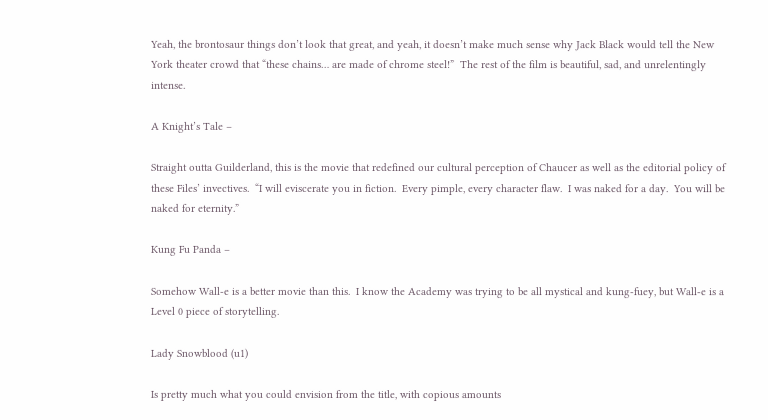Yeah, the brontosaur things don’t look that great, and yeah, it doesn’t make much sense why Jack Black would tell the New York theater crowd that “these chains… are made of chrome steel!”  The rest of the film is beautiful, sad, and unrelentingly intense.

A Knight’s Tale –

Straight outta Guilderland, this is the movie that redefined our cultural perception of Chaucer as well as the editorial policy of these Files’ invectives.  “I will eviscerate you in fiction.  Every pimple, every character flaw.  I was naked for a day.  You will be naked for eternity.”

Kung Fu Panda –

Somehow Wall-e is a better movie than this.  I know the Academy was trying to be all mystical and kung-fuey, but Wall-e is a Level 0 piece of storytelling.

Lady Snowblood (u1)

Is pretty much what you could envision from the title, with copious amounts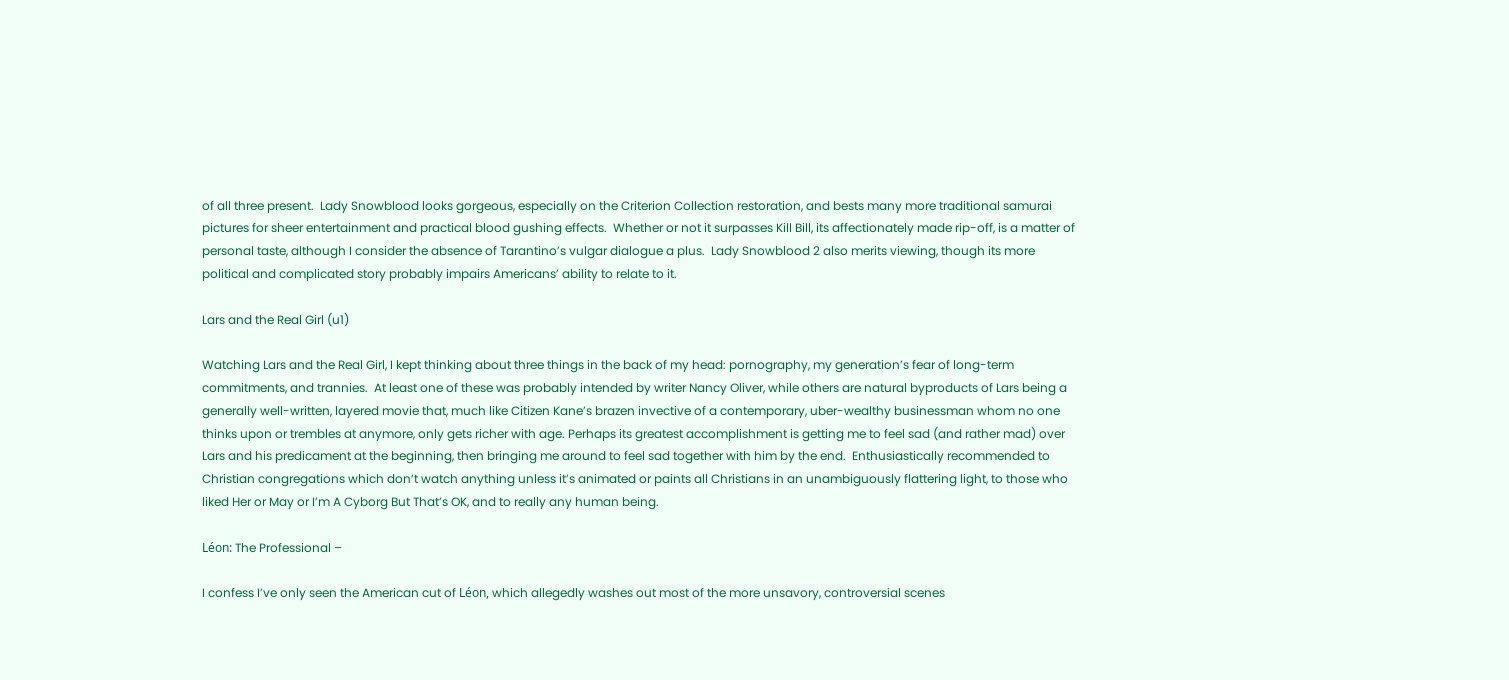of all three present.  Lady Snowblood looks gorgeous, especially on the Criterion Collection restoration, and bests many more traditional samurai pictures for sheer entertainment and practical blood gushing effects.  Whether or not it surpasses Kill Bill, its affectionately made rip-off, is a matter of personal taste, although I consider the absence of Tarantino’s vulgar dialogue a plus.  Lady Snowblood 2 also merits viewing, though its more political and complicated story probably impairs Americans’ ability to relate to it.

Lars and the Real Girl (u1)

Watching Lars and the Real Girl, I kept thinking about three things in the back of my head: pornography, my generation’s fear of long-term commitments, and trannies.  At least one of these was probably intended by writer Nancy Oliver, while others are natural byproducts of Lars being a generally well-written, layered movie that, much like Citizen Kane’s brazen invective of a contemporary, uber-wealthy businessman whom no one thinks upon or trembles at anymore, only gets richer with age. Perhaps its greatest accomplishment is getting me to feel sad (and rather mad) over Lars and his predicament at the beginning, then bringing me around to feel sad together with him by the end.  Enthusiastically recommended to Christian congregations which don’t watch anything unless it’s animated or paints all Christians in an unambiguously flattering light, to those who liked Her or May or I’m A Cyborg But That’s OK, and to really any human being.

Léon: The Professional –

I confess I’ve only seen the American cut of Léon, which allegedly washes out most of the more unsavory, controversial scenes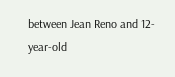between Jean Reno and 12-year-old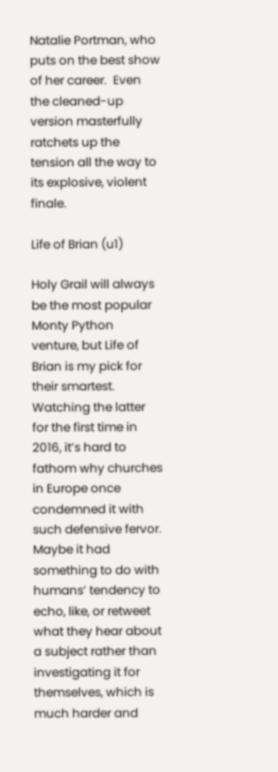Natalie Portman, who puts on the best show of her career.  Even the cleaned-up version masterfully ratchets up the tension all the way to its explosive, violent finale.

Life of Brian (u1)

Holy Grail will always be the most popular Monty Python venture, but Life of Brian is my pick for their smartest.  Watching the latter for the first time in 2016, it’s hard to fathom why churches in Europe once condemned it with such defensive fervor.  Maybe it had something to do with humans’ tendency to echo, like, or retweet what they hear about a subject rather than investigating it for themselves, which is much harder and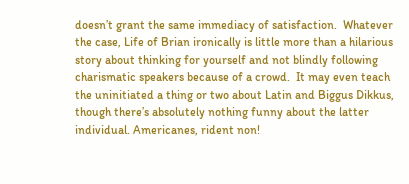doesn’t grant the same immediacy of satisfaction.  Whatever the case, Life of Brian ironically is little more than a hilarious story about thinking for yourself and not blindly following charismatic speakers because of a crowd.  It may even teach the uninitiated a thing or two about Latin and Biggus Dikkus, though there’s absolutely nothing funny about the latter individual. Americanes, rident non!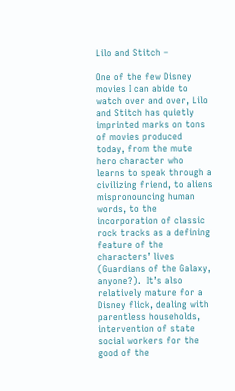Lilo and Stitch –

One of the few Disney movies I can abide to watch over and over, Lilo and Stitch has quietly imprinted marks on tons of movies produced today, from the mute hero character who learns to speak through a civilizing friend, to aliens mispronouncing human words, to the incorporation of classic rock tracks as a defining feature of the characters’ lives (Guardians of the Galaxy, anyone?).  It’s also relatively mature for a Disney flick, dealing with parentless households, intervention of state social workers for the good of the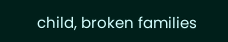child, broken families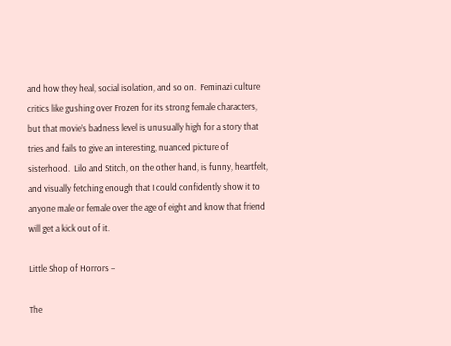and how they heal, social isolation, and so on.  Feminazi culture critics like gushing over Frozen for its strong female characters, but that movie’s badness level is unusually high for a story that tries and fails to give an interesting, nuanced picture of sisterhood.  Lilo and Stitch, on the other hand, is funny, heartfelt, and visually fetching enough that I could confidently show it to anyone male or female over the age of eight and know that friend will get a kick out of it.

Little Shop of Horrors –

The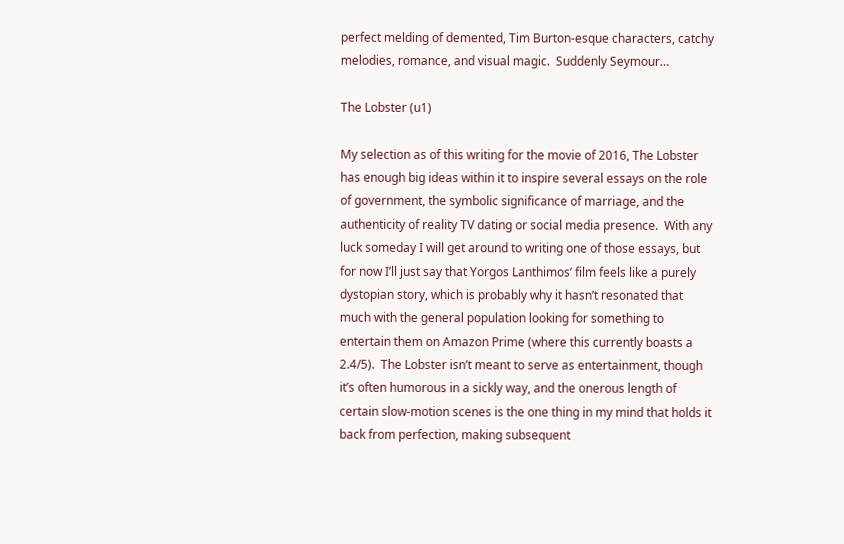perfect melding of demented, Tim Burton-esque characters, catchy melodies, romance, and visual magic.  Suddenly Seymour…

The Lobster (u1)

My selection as of this writing for the movie of 2016, The Lobster has enough big ideas within it to inspire several essays on the role of government, the symbolic significance of marriage, and the authenticity of reality TV dating or social media presence.  With any luck someday I will get around to writing one of those essays, but for now I’ll just say that Yorgos Lanthimos’ film feels like a purely dystopian story, which is probably why it hasn’t resonated that much with the general population looking for something to entertain them on Amazon Prime (where this currently boasts a 2.4/5).  The Lobster isn’t meant to serve as entertainment, though it’s often humorous in a sickly way, and the onerous length of certain slow-motion scenes is the one thing in my mind that holds it back from perfection, making subsequent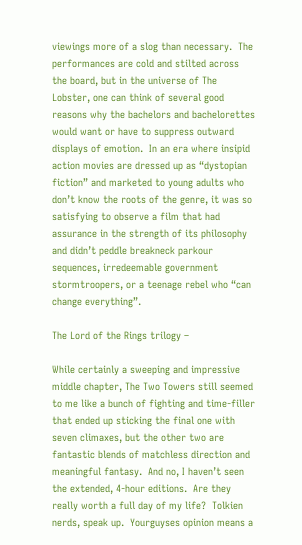viewings more of a slog than necessary.  The performances are cold and stilted across the board, but in the universe of The Lobster, one can think of several good reasons why the bachelors and bachelorettes would want or have to suppress outward displays of emotion.  In an era where insipid action movies are dressed up as “dystopian fiction” and marketed to young adults who don’t know the roots of the genre, it was so satisfying to observe a film that had assurance in the strength of its philosophy and didn’t peddle breakneck parkour sequences, irredeemable government stormtroopers, or a teenage rebel who “can change everything”.

The Lord of the Rings trilogy –

While certainly a sweeping and impressive middle chapter, The Two Towers still seemed to me like a bunch of fighting and time-filler that ended up sticking the final one with seven climaxes, but the other two are fantastic blends of matchless direction and meaningful fantasy.  And no, I haven’t seen the extended, 4-hour editions.  Are they really worth a full day of my life?  Tolkien nerds, speak up.  Yourguyses opinion means a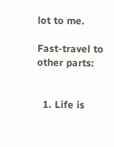lot to me.

Fast-travel to other parts:


  1. Life is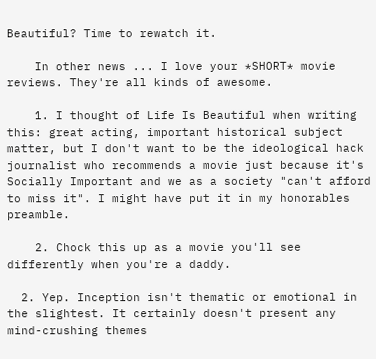Beautiful? Time to rewatch it.

    In other news ... I love your *SHORT* movie reviews. They're all kinds of awesome.

    1. I thought of Life Is Beautiful when writing this: great acting, important historical subject matter, but I don't want to be the ideological hack journalist who recommends a movie just because it's Socially Important and we as a society "can't afford to miss it". I might have put it in my honorables preamble.

    2. Chock this up as a movie you'll see differently when you're a daddy.

  2. Yep. Inception isn't thematic or emotional in the slightest. It certainly doesn't present any mind-crushing themes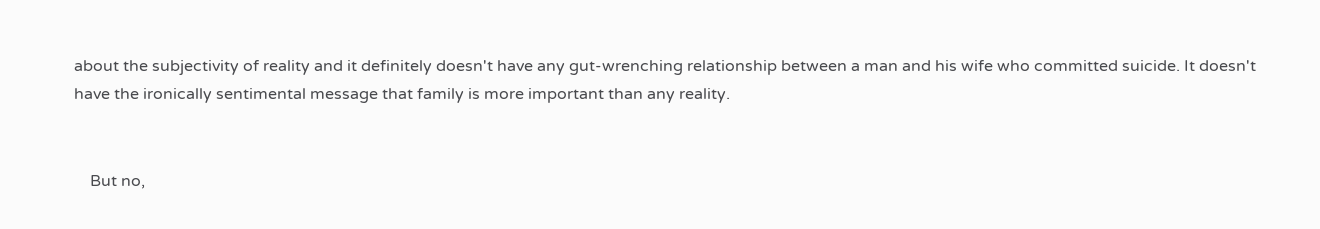about the subjectivity of reality and it definitely doesn't have any gut-wrenching relationship between a man and his wife who committed suicide. It doesn't have the ironically sentimental message that family is more important than any reality.


    But no,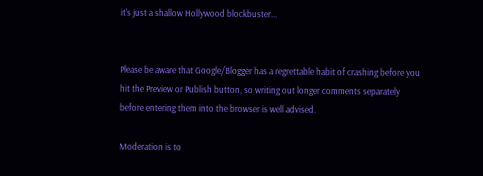it's just a shallow Hollywood blockbuster...


Please be aware that Google/Blogger has a regrettable habit of crashing before you hit the Preview or Publish button, so writing out longer comments separately before entering them into the browser is well advised.

Moderation is to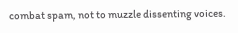combat spam, not to muzzle dissenting voices.